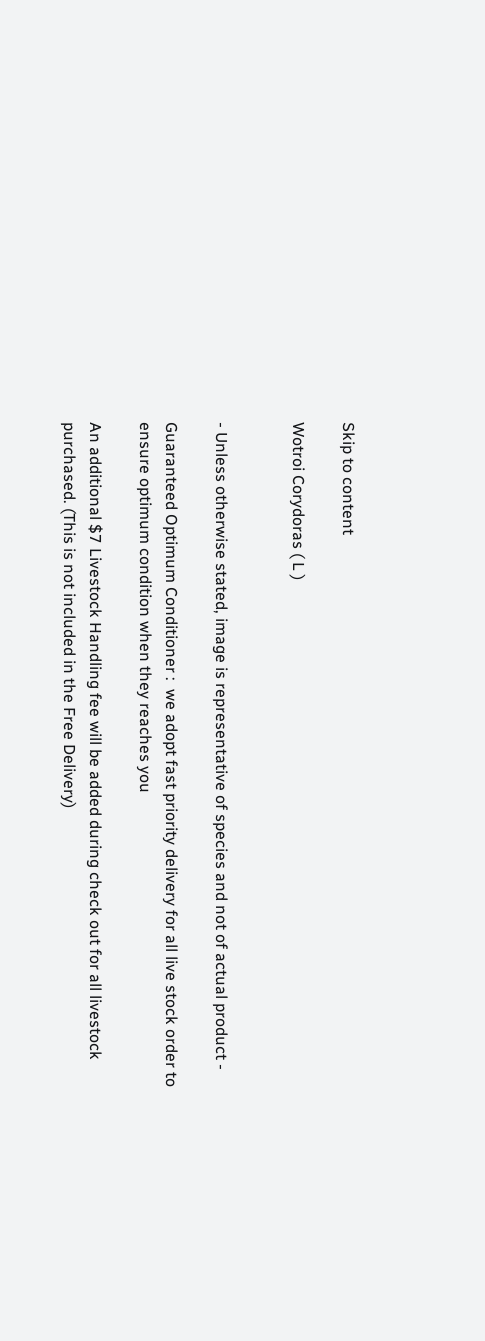Skip to content

Wotroi Corydoras ( L )


- Unless otherwise stated, image is representative of species and not of actual product -

Guaranteed Optimum Conditioner :  we adopt fast priority delivery for all live stock order to ensure optimum condition when they reaches you

An additional $7 Livestock Handling fee will be added during check out for all livestock purchased. (This is not included in the Free Delivery)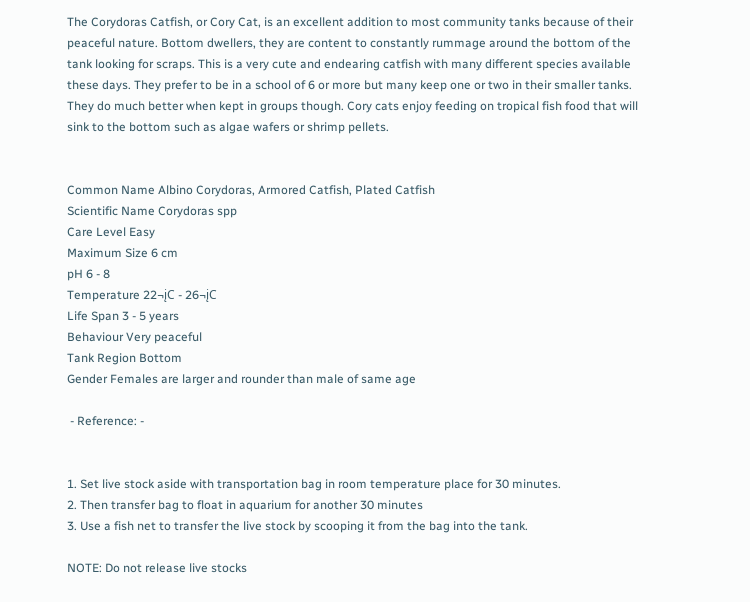The Corydoras Catfish, or Cory Cat, is an excellent addition to most community tanks because of their peaceful nature. Bottom dwellers, they are content to constantly rummage around the bottom of the tank looking for scraps. This is a very cute and endearing catfish with many different species available these days. They prefer to be in a school of 6 or more but many keep one or two in their smaller tanks. They do much better when kept in groups though. Cory cats enjoy feeding on tropical fish food that will sink to the bottom such as algae wafers or shrimp pellets.


Common Name Albino Corydoras, Armored Catfish, Plated Catfish
Scientific Name Corydoras spp
Care Level Easy
Maximum Size 6 cm
pH 6 - 8
Temperature 22¬įC - 26¬įC
Life Span 3 - 5 years
Behaviour Very peaceful
Tank Region Bottom
Gender Females are larger and rounder than male of same age

 - Reference: -


1. Set live stock aside with transportation bag in room temperature place for 30 minutes.
2. Then transfer bag to float in aquarium for another 30 minutes
3. Use a fish net to transfer the live stock by scooping it from the bag into the tank.

NOTE: Do not release live stocks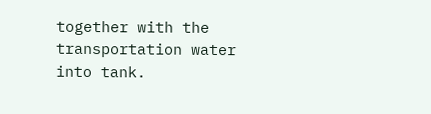together with the transportation water into tank.